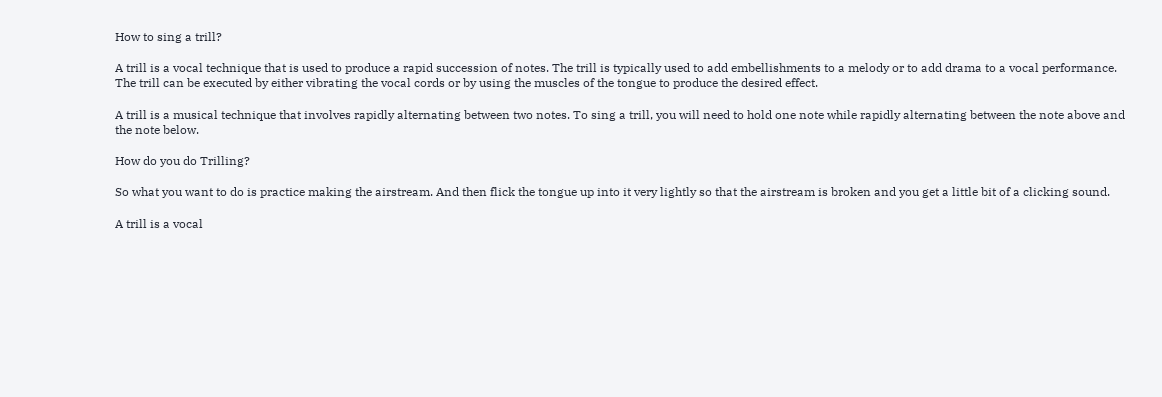How to sing a trill?

A trill is a vocal technique that is used to produce a rapid succession of notes. The trill is typically used to add embellishments to a melody or to add drama to a vocal performance. The trill can be executed by either vibrating the vocal cords or by using the muscles of the tongue to produce the desired effect.

A trill is a musical technique that involves rapidly alternating between two notes. To sing a trill, you will need to hold one note while rapidly alternating between the note above and the note below.

How do you do Trilling?

So what you want to do is practice making the airstream. And then flick the tongue up into it very lightly so that the airstream is broken and you get a little bit of a clicking sound.

A trill is a vocal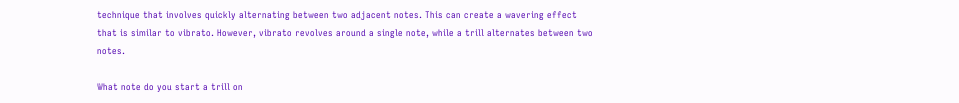technique that involves quickly alternating between two adjacent notes. This can create a wavering effect that is similar to vibrato. However, vibrato revolves around a single note, while a trill alternates between two notes.

What note do you start a trill on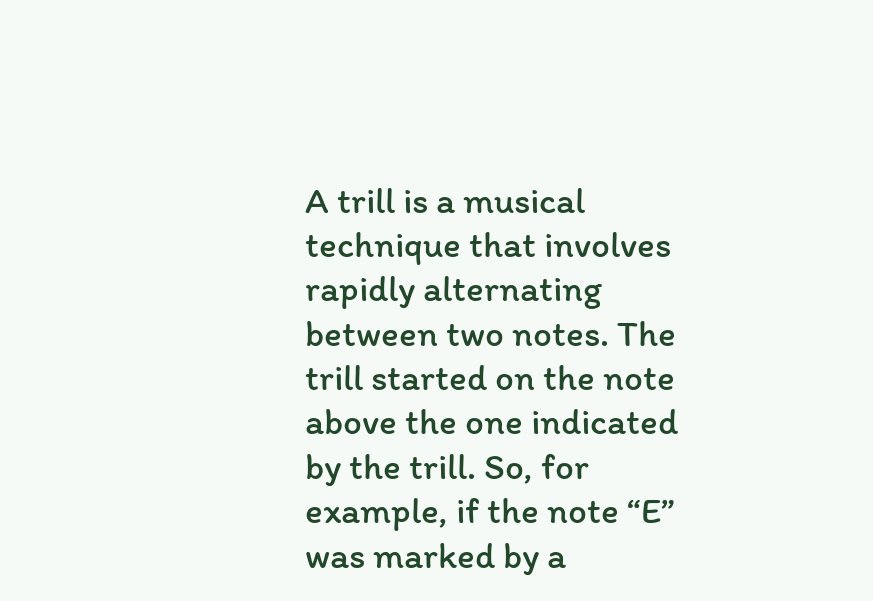A trill is a musical technique that involves rapidly alternating between two notes. The trill started on the note above the one indicated by the trill. So, for example, if the note “E” was marked by a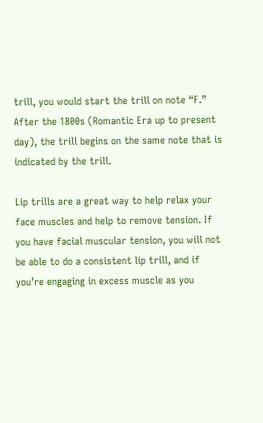trill, you would start the trill on note “F.” After the 1800s (Romantic Era up to present day), the trill begins on the same note that is indicated by the trill.

Lip trills are a great way to help relax your face muscles and help to remove tension. If you have facial muscular tension, you will not be able to do a consistent lip trill, and if you’re engaging in excess muscle as you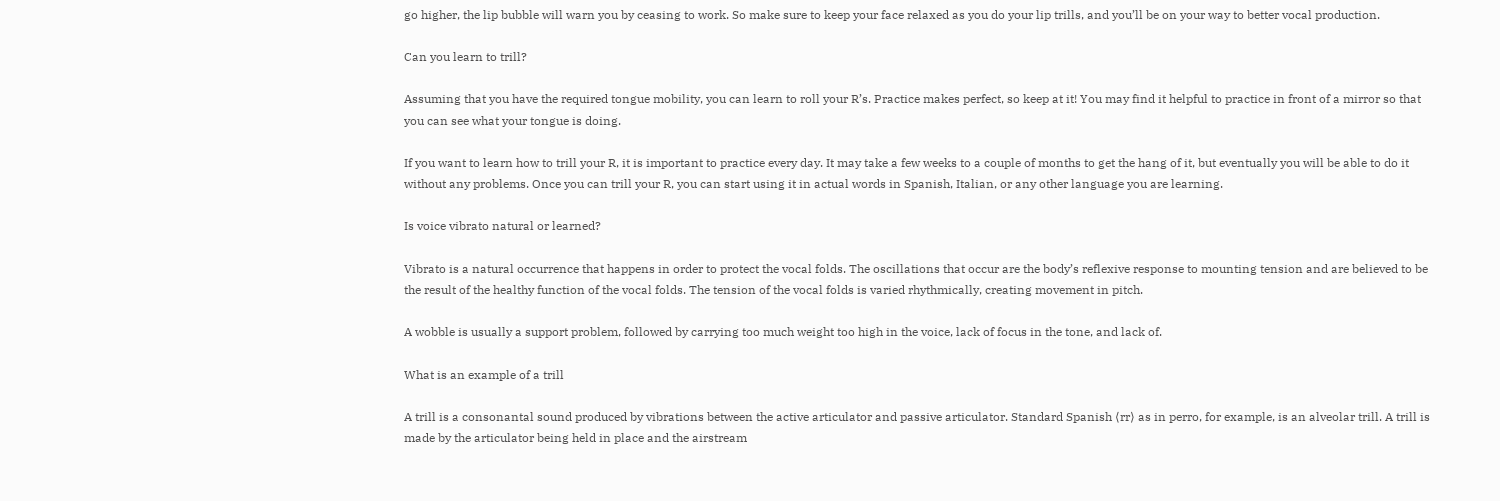go higher, the lip bubble will warn you by ceasing to work. So make sure to keep your face relaxed as you do your lip trills, and you’ll be on your way to better vocal production.

Can you learn to trill?

Assuming that you have the required tongue mobility, you can learn to roll your R’s. Practice makes perfect, so keep at it! You may find it helpful to practice in front of a mirror so that you can see what your tongue is doing.

If you want to learn how to trill your R, it is important to practice every day. It may take a few weeks to a couple of months to get the hang of it, but eventually you will be able to do it without any problems. Once you can trill your R, you can start using it in actual words in Spanish, Italian, or any other language you are learning.

Is voice vibrato natural or learned?

Vibrato is a natural occurrence that happens in order to protect the vocal folds. The oscillations that occur are the body’s reflexive response to mounting tension and are believed to be the result of the healthy function of the vocal folds. The tension of the vocal folds is varied rhythmically, creating movement in pitch.

A wobble is usually a support problem, followed by carrying too much weight too high in the voice, lack of focus in the tone, and lack of.

What is an example of a trill

A trill is a consonantal sound produced by vibrations between the active articulator and passive articulator. Standard Spanish ⟨rr⟩ as in perro, for example, is an alveolar trill. A trill is made by the articulator being held in place and the airstream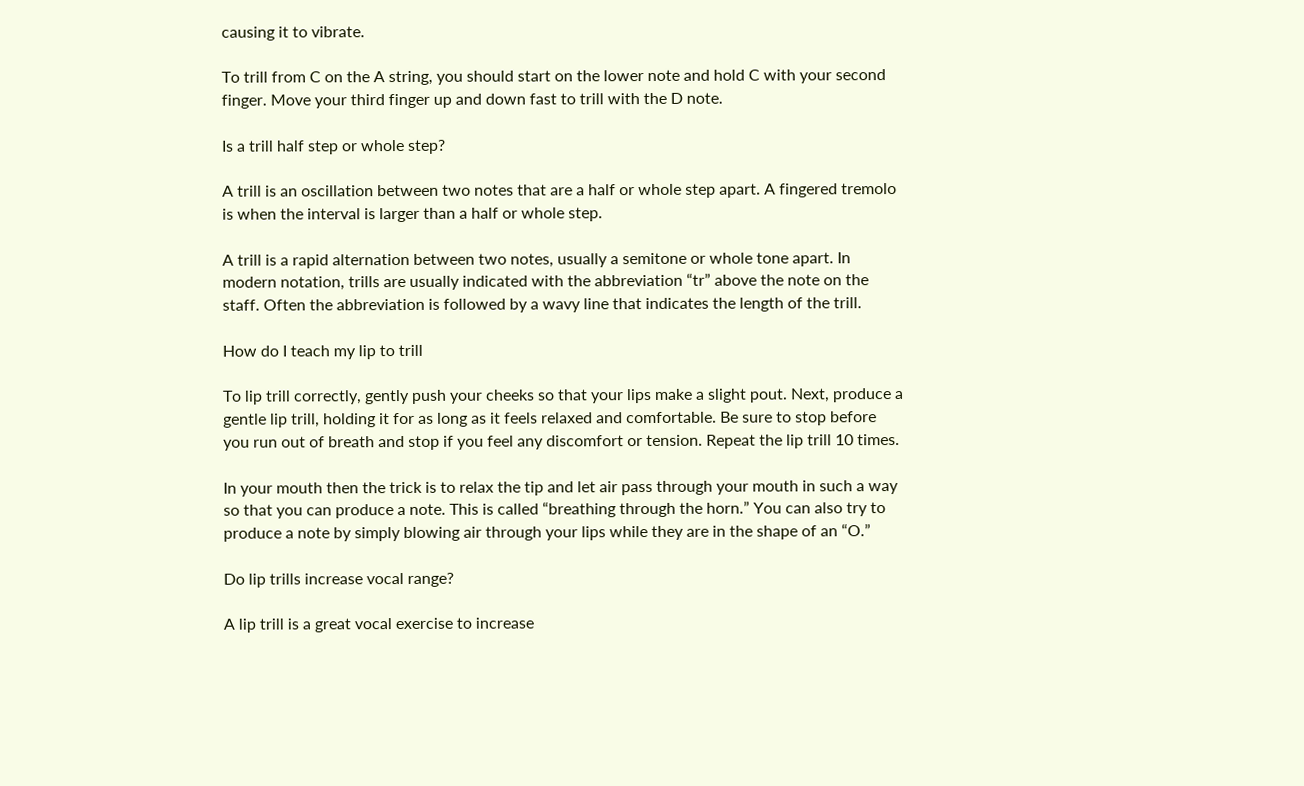causing it to vibrate.

To trill from C on the A string, you should start on the lower note and hold C with your second finger. Move your third finger up and down fast to trill with the D note.

Is a trill half step or whole step?

A trill is an oscillation between two notes that are a half or whole step apart. A fingered tremolo is when the interval is larger than a half or whole step.

A trill is a rapid alternation between two notes, usually a semitone or whole tone apart. In modern notation, trills are usually indicated with the abbreviation “tr” above the note on the staff. Often the abbreviation is followed by a wavy line that indicates the length of the trill.

How do I teach my lip to trill

To lip trill correctly, gently push your cheeks so that your lips make a slight pout. Next, produce a gentle lip trill, holding it for as long as it feels relaxed and comfortable. Be sure to stop before you run out of breath and stop if you feel any discomfort or tension. Repeat the lip trill 10 times.

In your mouth then the trick is to relax the tip and let air pass through your mouth in such a way so that you can produce a note. This is called “breathing through the horn.” You can also try to produce a note by simply blowing air through your lips while they are in the shape of an “O.”

Do lip trills increase vocal range?

A lip trill is a great vocal exercise to increase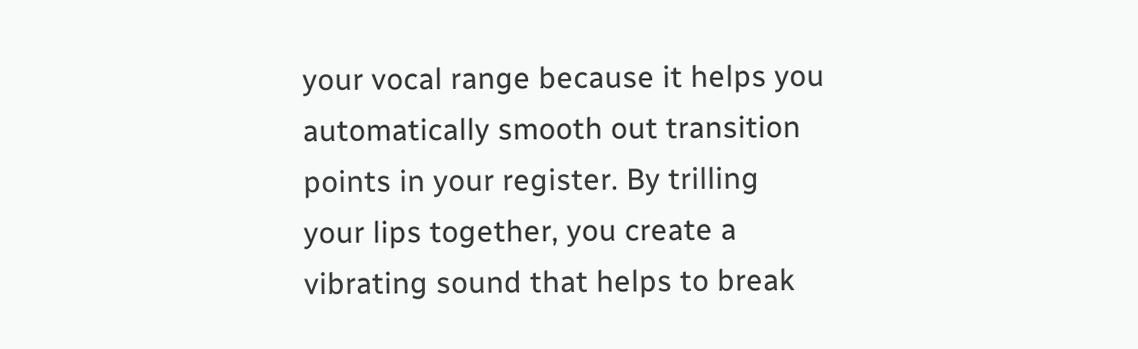your vocal range because it helps you automatically smooth out transition points in your register. By trilling your lips together, you create a vibrating sound that helps to break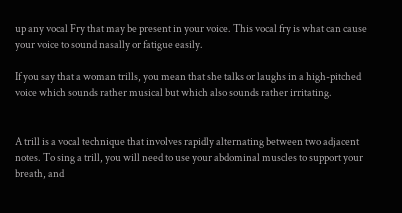up any vocal Fry that may be present in your voice. This vocal fry is what can cause your voice to sound nasally or fatigue easily.

If you say that a woman trills, you mean that she talks or laughs in a high-pitched voice which sounds rather musical but which also sounds rather irritating.


A trill is a vocal technique that involves rapidly alternating between two adjacent notes. To sing a trill, you will need to use your abdominal muscles to support your breath, and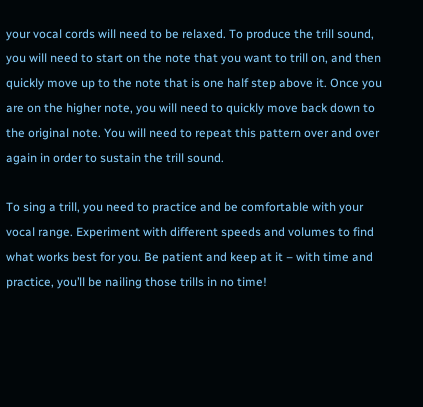your vocal cords will need to be relaxed. To produce the trill sound, you will need to start on the note that you want to trill on, and then quickly move up to the note that is one half step above it. Once you are on the higher note, you will need to quickly move back down to the original note. You will need to repeat this pattern over and over again in order to sustain the trill sound.

To sing a trill, you need to practice and be comfortable with your vocal range. Experiment with different speeds and volumes to find what works best for you. Be patient and keep at it – with time and practice, you’ll be nailing those trills in no time!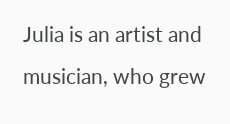Julia is an artist and musician, who grew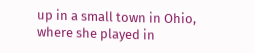up in a small town in Ohio, where she played in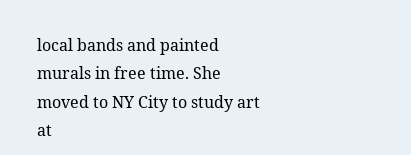local bands and painted murals in free time. She moved to NY City to study art at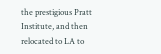the prestigious Pratt Institute, and then relocated to LA to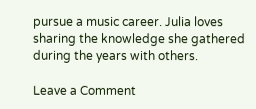pursue a music career. Julia loves sharing the knowledge she gathered during the years with others.

Leave a Comment